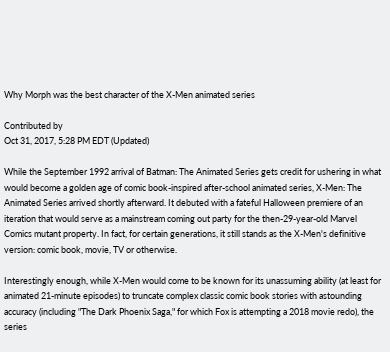Why Morph was the best character of the X-Men animated series

Contributed by
Oct 31, 2017, 5:28 PM EDT (Updated)

While the September 1992 arrival of Batman: The Animated Series gets credit for ushering in what would become a golden age of comic book-inspired after-school animated series, X-Men: The Animated Series arrived shortly afterward. It debuted with a fateful Halloween premiere of an iteration that would serve as a mainstream coming out party for the then-29-year-old Marvel Comics mutant property. In fact, for certain generations, it still stands as the X-Men's definitive version: comic book, movie, TV or otherwise.

Interestingly enough, while X-Men would come to be known for its unassuming ability (at least for animated 21-minute episodes) to truncate complex classic comic book stories with astounding accuracy (including "The Dark Phoenix Saga," for which Fox is attempting a 2018 movie redo), the series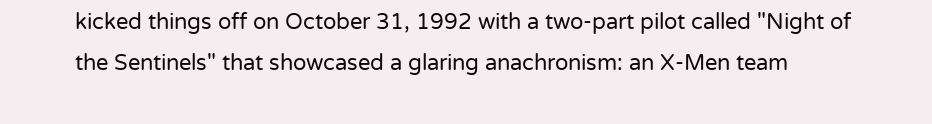kicked things off on October 31, 1992 with a two-part pilot called "Night of the Sentinels" that showcased a glaring anachronism: an X-Men team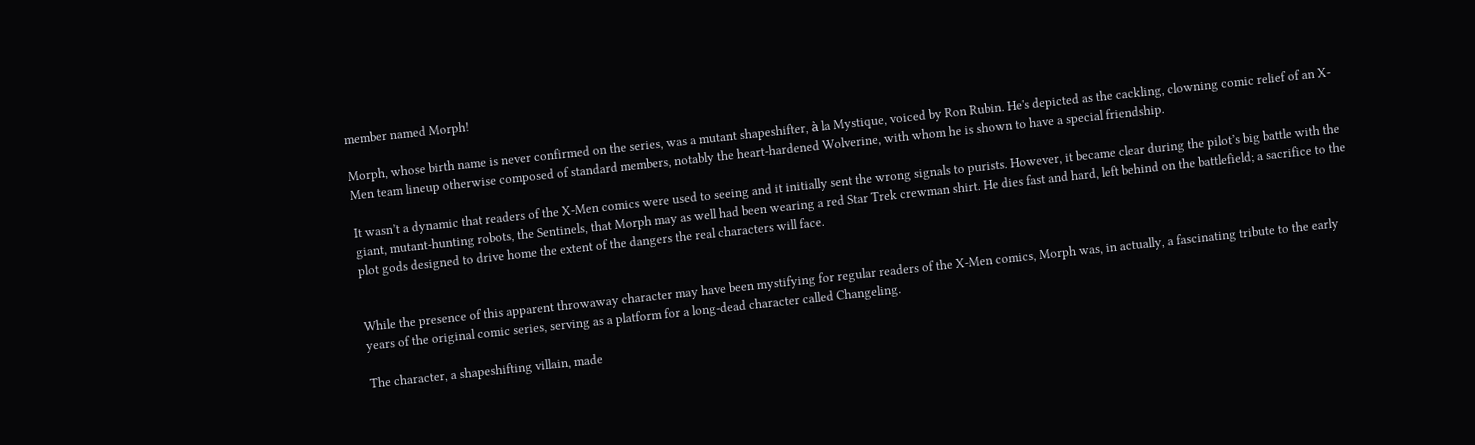member named Morph!

Morph, whose birth name is never confirmed on the series, was a mutant shapeshifter, à la Mystique, voiced by Ron Rubin. He's depicted as the cackling, clowning comic relief of an X-Men team lineup otherwise composed of standard members, notably the heart-hardened Wolverine, with whom he is shown to have a special friendship.

It wasn’t a dynamic that readers of the X-Men comics were used to seeing and it initially sent the wrong signals to purists. However, it became clear during the pilot’s big battle with the giant, mutant-hunting robots, the Sentinels, that Morph may as well had been wearing a red Star Trek crewman shirt. He dies fast and hard, left behind on the battlefield; a sacrifice to the plot gods designed to drive home the extent of the dangers the real characters will face.


While the presence of this apparent throwaway character may have been mystifying for regular readers of the X-Men comics, Morph was, in actually, a fascinating tribute to the early years of the original comic series, serving as a platform for a long-dead character called Changeling.

The character, a shapeshifting villain, made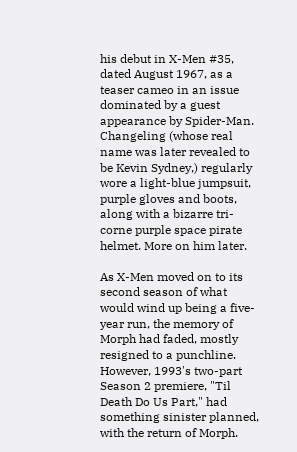his debut in X-Men #35, dated August 1967, as a teaser cameo in an issue dominated by a guest appearance by Spider-Man. Changeling (whose real name was later revealed to be Kevin Sydney,) regularly wore a light-blue jumpsuit, purple gloves and boots, along with a bizarre tri-corne purple space pirate helmet. More on him later.

As X-Men moved on to its second season of what would wind up being a five-year run, the memory of Morph had faded, mostly resigned to a punchline. However, 1993's two-part Season 2 premiere, "Til Death Do Us Part," had something sinister planned, with the return of Morph.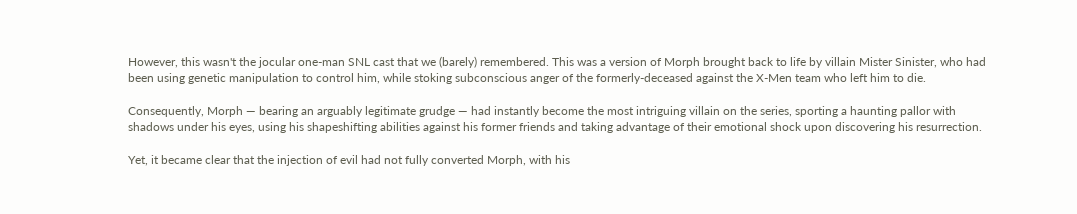However, this wasn't the jocular one-man SNL cast that we (barely) remembered. This was a version of Morph brought back to life by villain Mister Sinister, who had been using genetic manipulation to control him, while stoking subconscious anger of the formerly-deceased against the X-Men team who left him to die.

Consequently, Morph — bearing an arguably legitimate grudge — had instantly become the most intriguing villain on the series, sporting a haunting pallor with shadows under his eyes, using his shapeshifting abilities against his former friends and taking advantage of their emotional shock upon discovering his resurrection.

Yet, it became clear that the injection of evil had not fully converted Morph, with his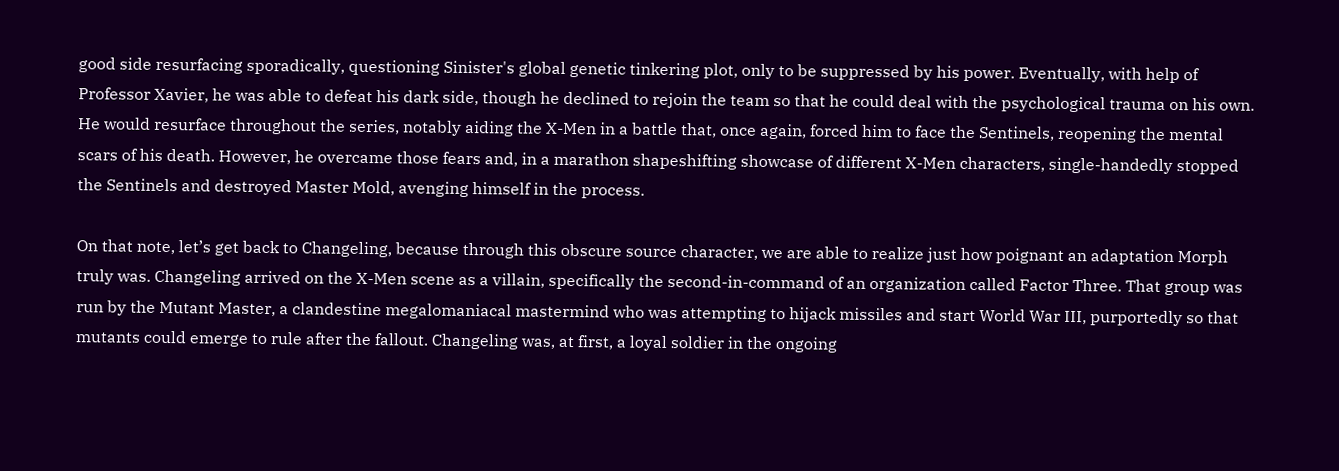good side resurfacing sporadically, questioning Sinister's global genetic tinkering plot, only to be suppressed by his power. Eventually, with help of Professor Xavier, he was able to defeat his dark side, though he declined to rejoin the team so that he could deal with the psychological trauma on his own. He would resurface throughout the series, notably aiding the X-Men in a battle that, once again, forced him to face the Sentinels, reopening the mental scars of his death. However, he overcame those fears and, in a marathon shapeshifting showcase of different X-Men characters, single-handedly stopped the Sentinels and destroyed Master Mold, avenging himself in the process.

On that note, let’s get back to Changeling, because through this obscure source character, we are able to realize just how poignant an adaptation Morph truly was. Changeling arrived on the X-Men scene as a villain, specifically the second-in-command of an organization called Factor Three. That group was run by the Mutant Master, a clandestine megalomaniacal mastermind who was attempting to hijack missiles and start World War III, purportedly so that mutants could emerge to rule after the fallout. Changeling was, at first, a loyal soldier in the ongoing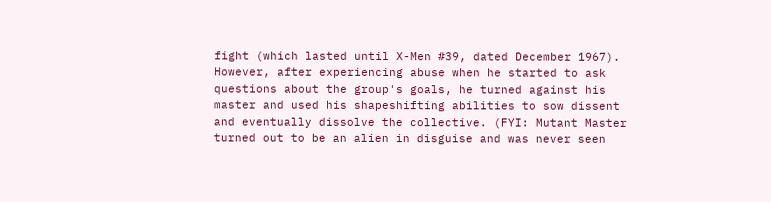fight (which lasted until X-Men #39, dated December 1967). However, after experiencing abuse when he started to ask questions about the group's goals, he turned against his master and used his shapeshifting abilities to sow dissent and eventually dissolve the collective. (FYI: Mutant Master turned out to be an alien in disguise and was never seen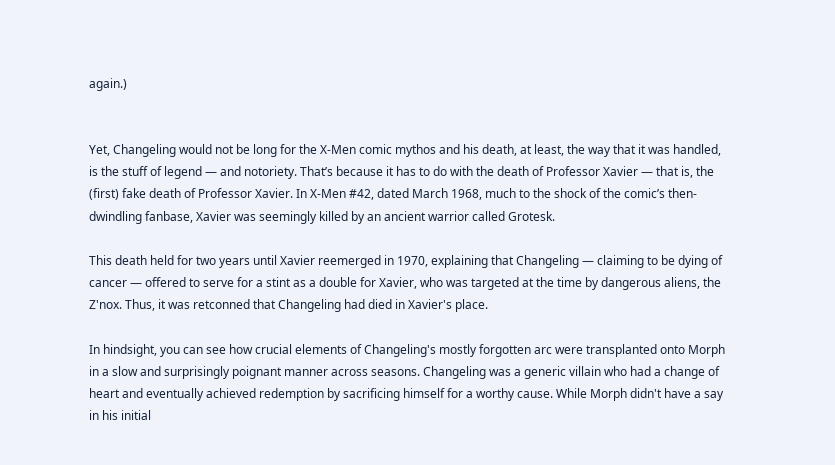again.)


Yet, Changeling would not be long for the X-Men comic mythos and his death, at least, the way that it was handled, is the stuff of legend — and notoriety. That’s because it has to do with the death of Professor Xavier — that is, the (first) fake death of Professor Xavier. In X-Men #42, dated March 1968, much to the shock of the comic’s then-dwindling fanbase, Xavier was seemingly killed by an ancient warrior called Grotesk.

This death held for two years until Xavier reemerged in 1970, explaining that Changeling — claiming to be dying of cancer — offered to serve for a stint as a double for Xavier, who was targeted at the time by dangerous aliens, the Z'nox. Thus, it was retconned that Changeling had died in Xavier's place.

In hindsight, you can see how crucial elements of Changeling's mostly forgotten arc were transplanted onto Morph in a slow and surprisingly poignant manner across seasons. Changeling was a generic villain who had a change of heart and eventually achieved redemption by sacrificing himself for a worthy cause. While Morph didn't have a say in his initial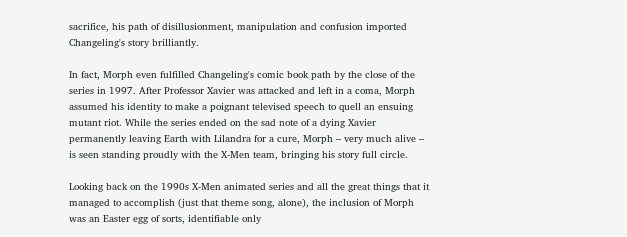sacrifice, his path of disillusionment, manipulation and confusion imported Changeling's story brilliantly.

In fact, Morph even fulfilled Changeling's comic book path by the close of the series in 1997. After Professor Xavier was attacked and left in a coma, Morph assumed his identity to make a poignant televised speech to quell an ensuing mutant riot. While the series ended on the sad note of a dying Xavier permanently leaving Earth with Lilandra for a cure, Morph – very much alive – is seen standing proudly with the X-Men team, bringing his story full circle.

Looking back on the 1990s X-Men animated series and all the great things that it managed to accomplish (just that theme song, alone), the inclusion of Morph was an Easter egg of sorts, identifiable only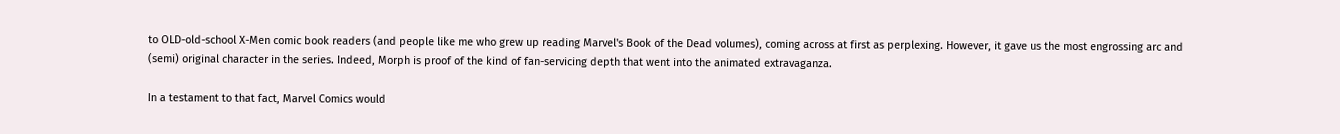to OLD-old-school X-Men comic book readers (and people like me who grew up reading Marvel's Book of the Dead volumes), coming across at first as perplexing. However, it gave us the most engrossing arc and (semi) original character in the series. Indeed, Morph is proof of the kind of fan-servicing depth that went into the animated extravaganza.

In a testament to that fact, Marvel Comics would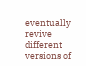eventually revive different versions of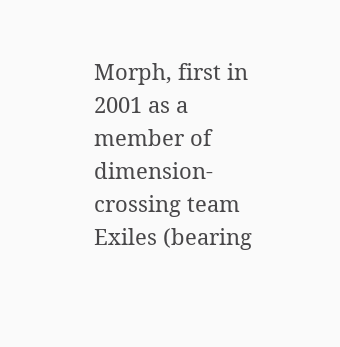Morph, first in 2001 as a member of dimension-crossing team Exiles (bearing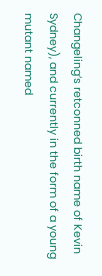Changeling’s retconned birth name of Kevin Sydney), and currently in the form of a young mutant named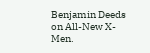Benjamin Deeds on All-New X-Men.